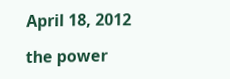April 18, 2012

the power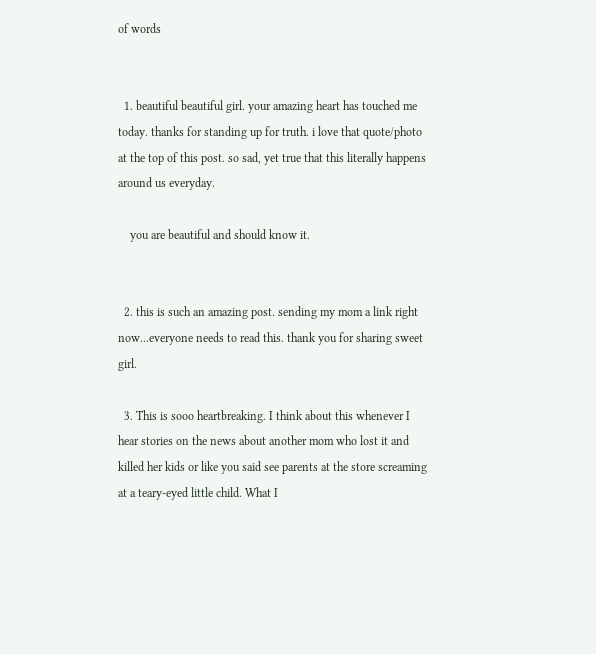of words


  1. beautiful beautiful girl. your amazing heart has touched me today. thanks for standing up for truth. i love that quote/photo at the top of this post. so sad, yet true that this literally happens around us everyday.

    you are beautiful and should know it.


  2. this is such an amazing post. sending my mom a link right now...everyone needs to read this. thank you for sharing sweet girl.

  3. This is sooo heartbreaking. I think about this whenever I hear stories on the news about another mom who lost it and killed her kids or like you said see parents at the store screaming at a teary-eyed little child. What I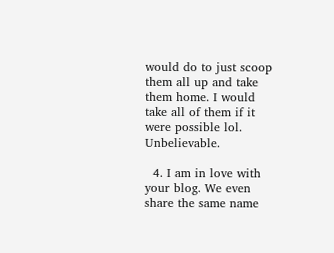would do to just scoop them all up and take them home. I would take all of them if it were possible lol. Unbelievable.

  4. I am in love with your blog. We even share the same name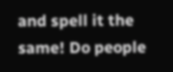and spell it the same! Do people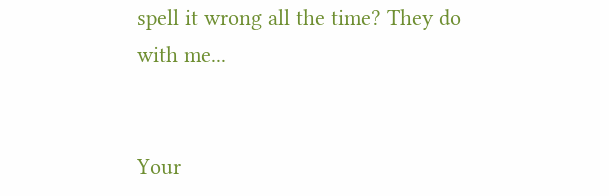spell it wrong all the time? They do with me...


Your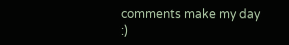comments make my day :)